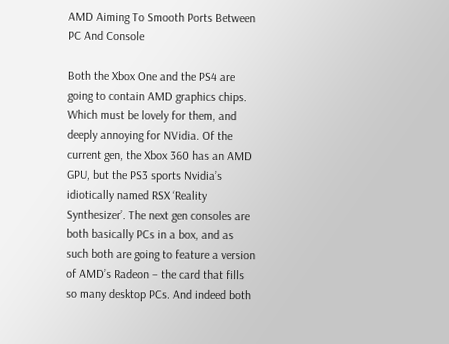AMD Aiming To Smooth Ports Between PC And Console

Both the Xbox One and the PS4 are going to contain AMD graphics chips. Which must be lovely for them, and deeply annoying for NVidia. Of the current gen, the Xbox 360 has an AMD GPU, but the PS3 sports Nvidia’s idiotically named RSX ‘Reality Synthesizer’. The next gen consoles are both basically PCs in a box, and as such both are going to feature a version of AMD’s Radeon – the card that fills so many desktop PCs. And indeed both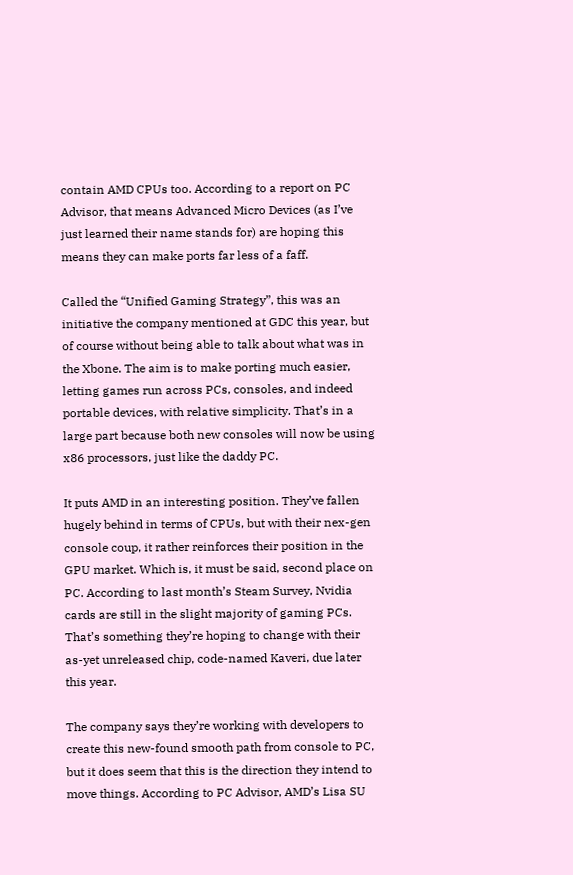contain AMD CPUs too. According to a report on PC Advisor, that means Advanced Micro Devices (as I’ve just learned their name stands for) are hoping this means they can make ports far less of a faff.

Called the “Unified Gaming Strategy”, this was an initiative the company mentioned at GDC this year, but of course without being able to talk about what was in the Xbone. The aim is to make porting much easier, letting games run across PCs, consoles, and indeed portable devices, with relative simplicity. That’s in a large part because both new consoles will now be using x86 processors, just like the daddy PC.

It puts AMD in an interesting position. They’ve fallen hugely behind in terms of CPUs, but with their nex-gen console coup, it rather reinforces their position in the GPU market. Which is, it must be said, second place on PC. According to last month’s Steam Survey, Nvidia cards are still in the slight majority of gaming PCs. That’s something they’re hoping to change with their as-yet unreleased chip, code-named Kaveri, due later this year.

The company says they’re working with developers to create this new-found smooth path from console to PC, but it does seem that this is the direction they intend to move things. According to PC Advisor, AMD’s Lisa SU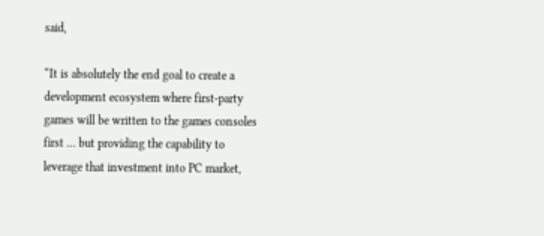said,

“It is absolutely the end goal to create a development ecosystem where first-party games will be written to the games consoles first … but providing the capability to leverage that investment into PC market,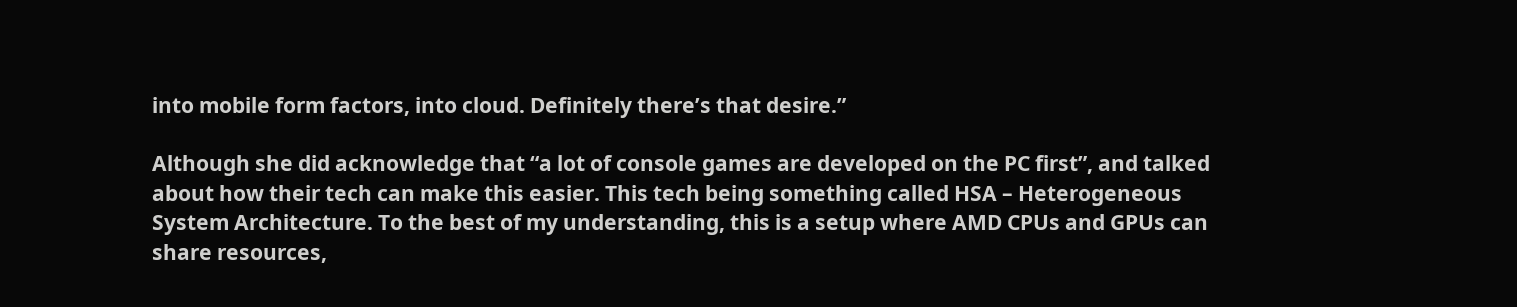into mobile form factors, into cloud. Definitely there’s that desire.”

Although she did acknowledge that “a lot of console games are developed on the PC first”, and talked about how their tech can make this easier. This tech being something called HSA – Heterogeneous System Architecture. To the best of my understanding, this is a setup where AMD CPUs and GPUs can share resources,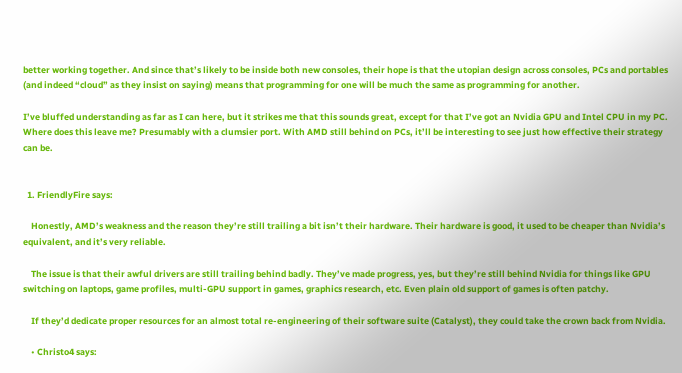better working together. And since that’s likely to be inside both new consoles, their hope is that the utopian design across consoles, PCs and portables (and indeed “cloud” as they insist on saying) means that programming for one will be much the same as programming for another.

I’ve bluffed understanding as far as I can here, but it strikes me that this sounds great, except for that I’ve got an Nvidia GPU and Intel CPU in my PC. Where does this leave me? Presumably with a clumsier port. With AMD still behind on PCs, it’ll be interesting to see just how effective their strategy can be.


  1. FriendlyFire says:

    Honestly, AMD’s weakness and the reason they’re still trailing a bit isn’t their hardware. Their hardware is good, it used to be cheaper than Nvidia’s equivalent, and it’s very reliable.

    The issue is that their awful drivers are still trailing behind badly. They’ve made progress, yes, but they’re still behind Nvidia for things like GPU switching on laptops, game profiles, multi-GPU support in games, graphics research, etc. Even plain old support of games is often patchy.

    If they’d dedicate proper resources for an almost total re-engineering of their software suite (Catalyst), they could take the crown back from Nvidia.

    • Christo4 says: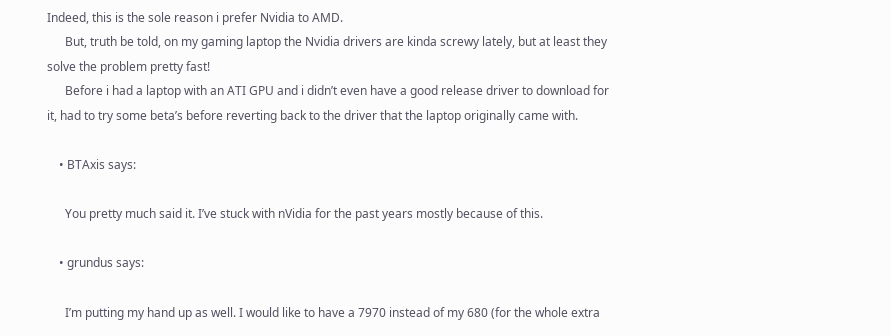Indeed, this is the sole reason i prefer Nvidia to AMD.
      But, truth be told, on my gaming laptop the Nvidia drivers are kinda screwy lately, but at least they solve the problem pretty fast!
      Before i had a laptop with an ATI GPU and i didn’t even have a good release driver to download for it, had to try some beta’s before reverting back to the driver that the laptop originally came with.

    • BTAxis says:

      You pretty much said it. I’ve stuck with nVidia for the past years mostly because of this.

    • grundus says:

      I’m putting my hand up as well. I would like to have a 7970 instead of my 680 (for the whole extra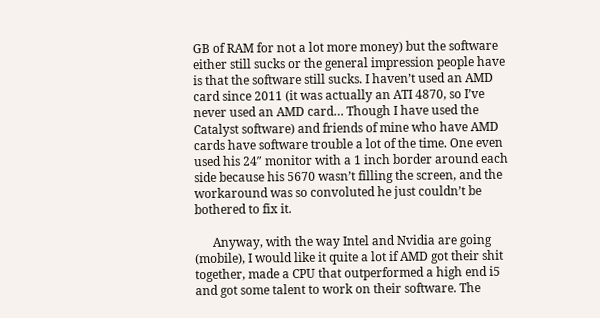GB of RAM for not a lot more money) but the software either still sucks or the general impression people have is that the software still sucks. I haven’t used an AMD card since 2011 (it was actually an ATI 4870, so I’ve never used an AMD card… Though I have used the Catalyst software) and friends of mine who have AMD cards have software trouble a lot of the time. One even used his 24″ monitor with a 1 inch border around each side because his 5670 wasn’t filling the screen, and the workaround was so convoluted he just couldn’t be bothered to fix it.

      Anyway, with the way Intel and Nvidia are going (mobile), I would like it quite a lot if AMD got their shit together, made a CPU that outperformed a high end i5 and got some talent to work on their software. The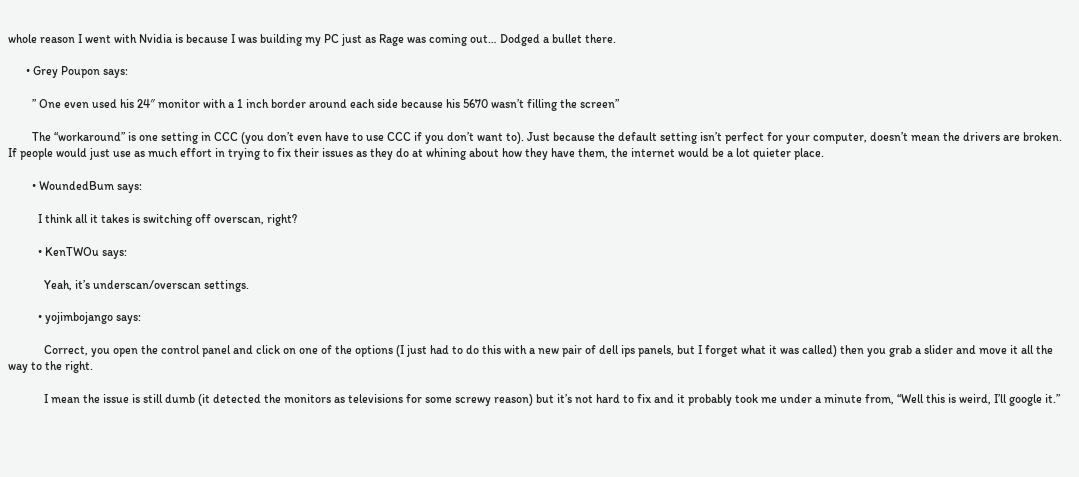whole reason I went with Nvidia is because I was building my PC just as Rage was coming out… Dodged a bullet there.

      • Grey Poupon says:

        ” One even used his 24″ monitor with a 1 inch border around each side because his 5670 wasn’t filling the screen”

        The “workaround” is one setting in CCC (you don’t even have to use CCC if you don’t want to). Just because the default setting isn’t perfect for your computer, doesn’t mean the drivers are broken. If people would just use as much effort in trying to fix their issues as they do at whining about how they have them, the internet would be a lot quieter place.

        • WoundedBum says:

          I think all it takes is switching off overscan, right?

          • KenTWOu says:

            Yeah, it’s underscan/overscan settings.

          • yojimbojango says:

            Correct, you open the control panel and click on one of the options (I just had to do this with a new pair of dell ips panels, but I forget what it was called) then you grab a slider and move it all the way to the right.

            I mean the issue is still dumb (it detected the monitors as televisions for some screwy reason) but it’s not hard to fix and it probably took me under a minute from, “Well this is weird, I’ll google it.”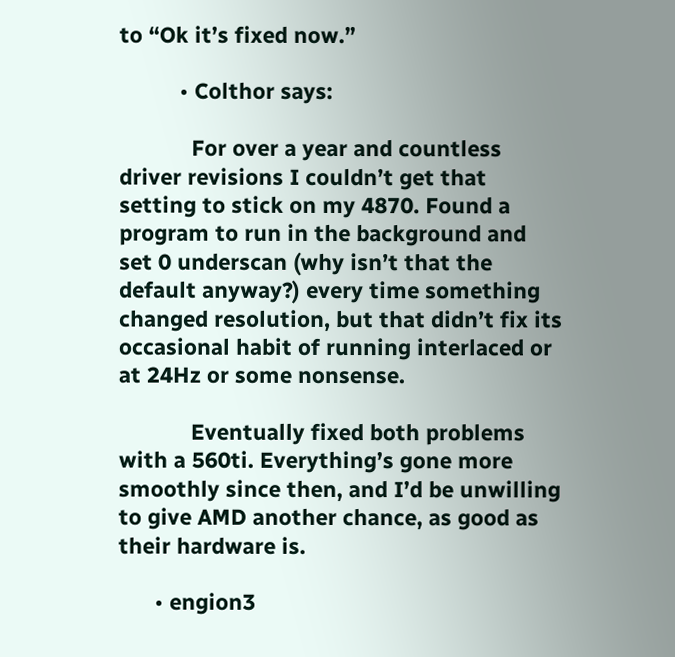to “Ok it’s fixed now.”

          • Colthor says:

            For over a year and countless driver revisions I couldn’t get that setting to stick on my 4870. Found a program to run in the background and set 0 underscan (why isn’t that the default anyway?) every time something changed resolution, but that didn’t fix its occasional habit of running interlaced or at 24Hz or some nonsense.

            Eventually fixed both problems with a 560ti. Everything’s gone more smoothly since then, and I’d be unwilling to give AMD another chance, as good as their hardware is.

      • engion3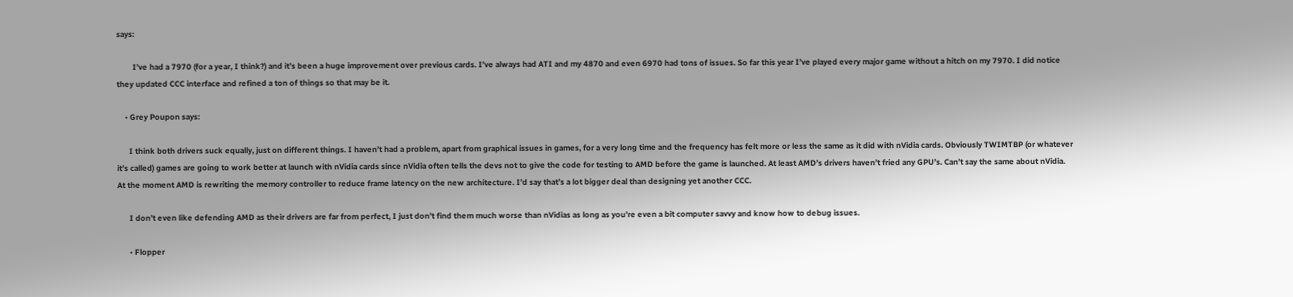says:

        I’ve had a 7970 (for a year, I think?) and it’s been a huge improvement over previous cards. I’ve always had ATI and my 4870 and even 6970 had tons of issues. So far this year I’ve played every major game without a hitch on my 7970. I did notice they updated CCC interface and refined a ton of things so that may be it.

    • Grey Poupon says:

      I think both drivers suck equally, just on different things. I haven’t had a problem, apart from graphical issues in games, for a very long time and the frequency has felt more or less the same as it did with nVidia cards. Obviously TWIMTBP (or whatever it’s called) games are going to work better at launch with nVidia cards since nVidia often tells the devs not to give the code for testing to AMD before the game is launched. At least AMD’s drivers haven’t fried any GPU’s. Can’t say the same about nVidia. At the moment AMD is rewriting the memory controller to reduce frame latency on the new architecture. I’d say that’s a lot bigger deal than designing yet another CCC.

      I don’t even like defending AMD as their drivers are far from perfect, I just don’t find them much worse than nVidias as long as you’re even a bit computer savvy and know how to debug issues.

      • Flopper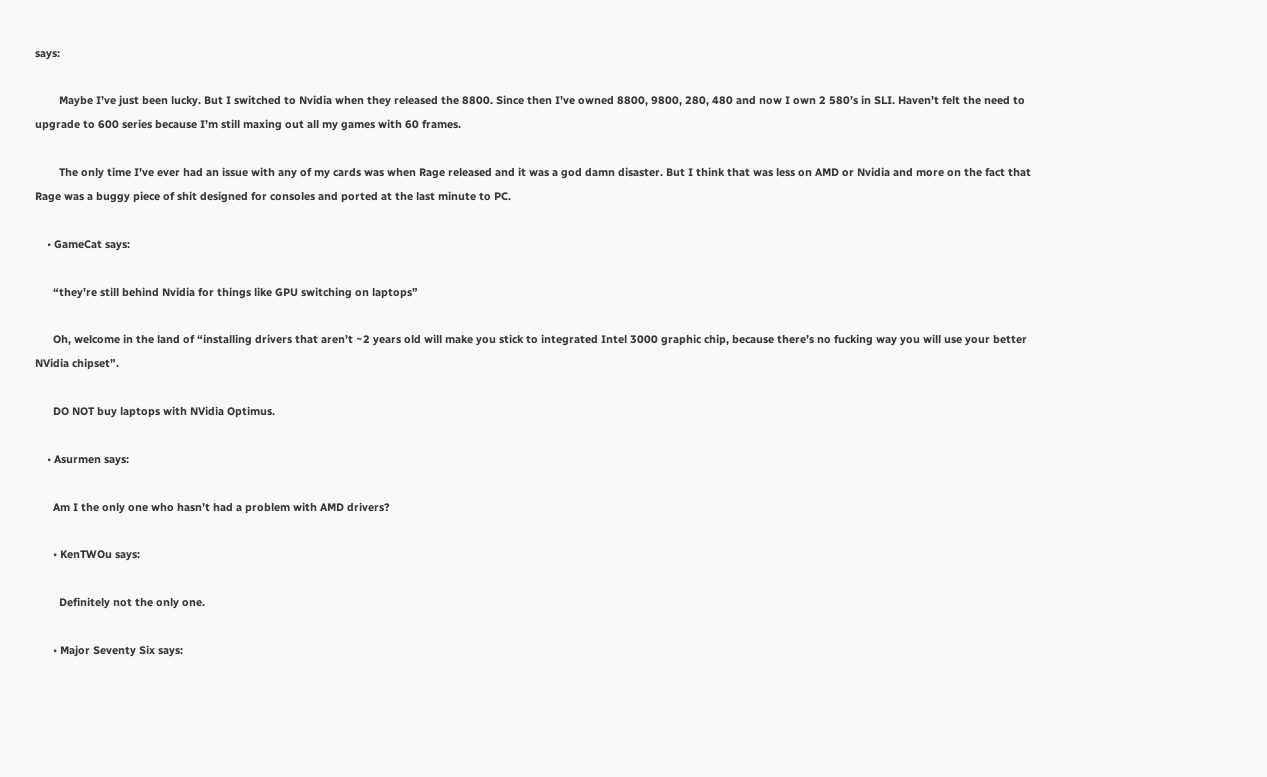says:

        Maybe I’ve just been lucky. But I switched to Nvidia when they released the 8800. Since then I’ve owned 8800, 9800, 280, 480 and now I own 2 580’s in SLI. Haven’t felt the need to upgrade to 600 series because I’m still maxing out all my games with 60 frames.

        The only time I’ve ever had an issue with any of my cards was when Rage released and it was a god damn disaster. But I think that was less on AMD or Nvidia and more on the fact that Rage was a buggy piece of shit designed for consoles and ported at the last minute to PC.

    • GameCat says:

      “they’re still behind Nvidia for things like GPU switching on laptops”

      Oh, welcome in the land of “installing drivers that aren’t ~2 years old will make you stick to integrated Intel 3000 graphic chip, because there’s no fucking way you will use your better NVidia chipset”.

      DO NOT buy laptops with NVidia Optimus.

    • Asurmen says:

      Am I the only one who hasn’t had a problem with AMD drivers?

      • KenTWOu says:

        Definitely not the only one.

      • Major Seventy Six says: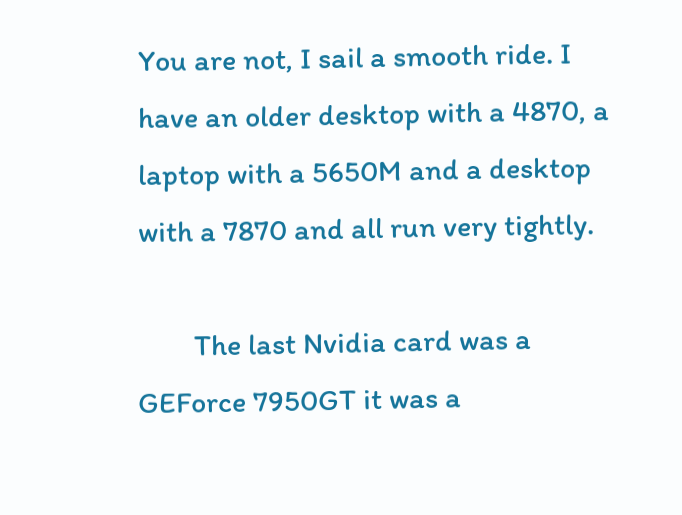You are not, I sail a smooth ride. I have an older desktop with a 4870, a laptop with a 5650M and a desktop with a 7870 and all run very tightly.

        The last Nvidia card was a GEForce 7950GT it was a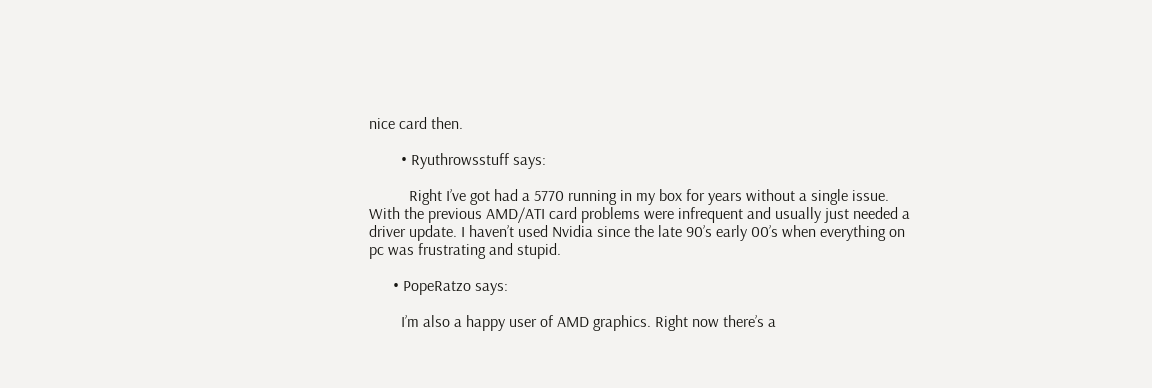nice card then.

        • Ryuthrowsstuff says:

          Right I’ve got had a 5770 running in my box for years without a single issue. With the previous AMD/ATI card problems were infrequent and usually just needed a driver update. I haven’t used Nvidia since the late 90’s early 00’s when everything on pc was frustrating and stupid.

      • PopeRatzo says:

        I’m also a happy user of AMD graphics. Right now there’s a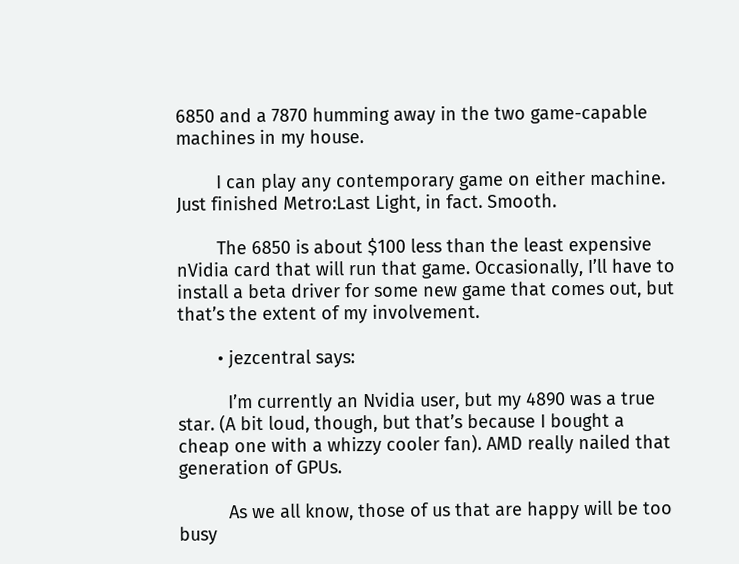6850 and a 7870 humming away in the two game-capable machines in my house.

        I can play any contemporary game on either machine. Just finished Metro:Last Light, in fact. Smooth.

        The 6850 is about $100 less than the least expensive nVidia card that will run that game. Occasionally, I’ll have to install a beta driver for some new game that comes out, but that’s the extent of my involvement.

        • jezcentral says:

          I’m currently an Nvidia user, but my 4890 was a true star. (A bit loud, though, but that’s because I bought a cheap one with a whizzy cooler fan). AMD really nailed that generation of GPUs.

          As we all know, those of us that are happy will be too busy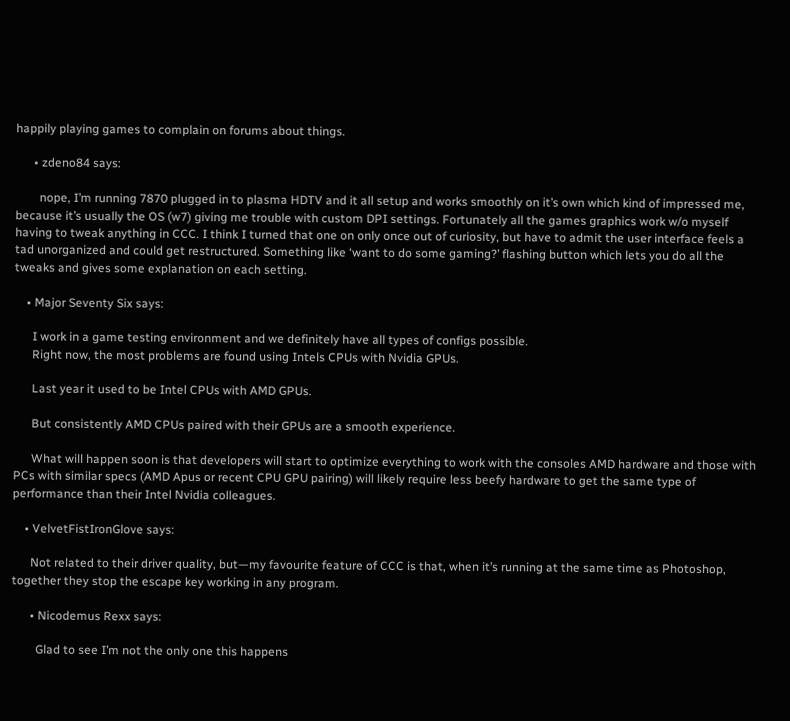happily playing games to complain on forums about things.

      • zdeno84 says:

        nope, I’m running 7870 plugged in to plasma HDTV and it all setup and works smoothly on it’s own which kind of impressed me, because it’s usually the OS (w7) giving me trouble with custom DPI settings. Fortunately all the games graphics work w/o myself having to tweak anything in CCC. I think I turned that one on only once out of curiosity, but have to admit the user interface feels a tad unorganized and could get restructured. Something like ‘want to do some gaming?’ flashing button which lets you do all the tweaks and gives some explanation on each setting.

    • Major Seventy Six says:

      I work in a game testing environment and we definitely have all types of configs possible.
      Right now, the most problems are found using Intels CPUs with Nvidia GPUs.

      Last year it used to be Intel CPUs with AMD GPUs.

      But consistently AMD CPUs paired with their GPUs are a smooth experience.

      What will happen soon is that developers will start to optimize everything to work with the consoles AMD hardware and those with PCs with similar specs (AMD Apus or recent CPU GPU pairing) will likely require less beefy hardware to get the same type of performance than their Intel Nvidia colleagues.

    • VelvetFistIronGlove says:

      Not related to their driver quality, but—my favourite feature of CCC is that, when it’s running at the same time as Photoshop, together they stop the escape key working in any program.

      • Nicodemus Rexx says:

        Glad to see I’m not the only one this happens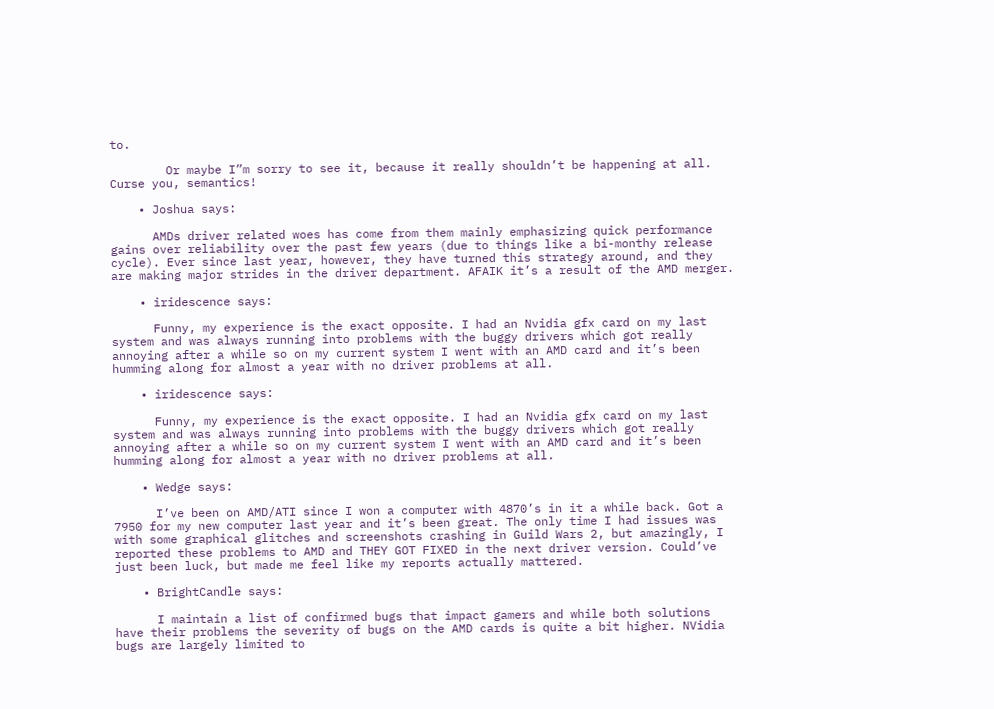to.

        Or maybe I”m sorry to see it, because it really shouldn’t be happening at all. Curse you, semantics!

    • Joshua says:

      AMDs driver related woes has come from them mainly emphasizing quick performance gains over reliability over the past few years (due to things like a bi-monthy release cycle). Ever since last year, however, they have turned this strategy around, and they are making major strides in the driver department. AFAIK it’s a result of the AMD merger.

    • iridescence says:

      Funny, my experience is the exact opposite. I had an Nvidia gfx card on my last system and was always running into problems with the buggy drivers which got really annoying after a while so on my current system I went with an AMD card and it’s been humming along for almost a year with no driver problems at all.

    • iridescence says:

      Funny, my experience is the exact opposite. I had an Nvidia gfx card on my last system and was always running into problems with the buggy drivers which got really annoying after a while so on my current system I went with an AMD card and it’s been humming along for almost a year with no driver problems at all.

    • Wedge says:

      I’ve been on AMD/ATI since I won a computer with 4870’s in it a while back. Got a 7950 for my new computer last year and it’s been great. The only time I had issues was with some graphical glitches and screenshots crashing in Guild Wars 2, but amazingly, I reported these problems to AMD and THEY GOT FIXED in the next driver version. Could’ve just been luck, but made me feel like my reports actually mattered.

    • BrightCandle says:

      I maintain a list of confirmed bugs that impact gamers and while both solutions have their problems the severity of bugs on the AMD cards is quite a bit higher. NVidia bugs are largely limited to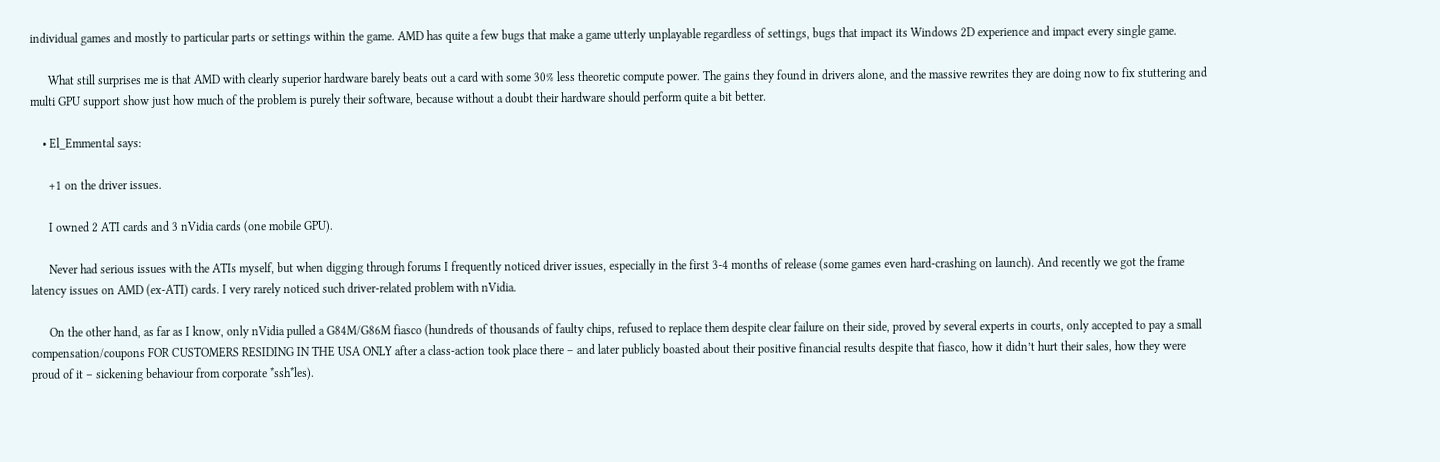individual games and mostly to particular parts or settings within the game. AMD has quite a few bugs that make a game utterly unplayable regardless of settings, bugs that impact its Windows 2D experience and impact every single game.

      What still surprises me is that AMD with clearly superior hardware barely beats out a card with some 30% less theoretic compute power. The gains they found in drivers alone, and the massive rewrites they are doing now to fix stuttering and multi GPU support show just how much of the problem is purely their software, because without a doubt their hardware should perform quite a bit better.

    • El_Emmental says:

      +1 on the driver issues.

      I owned 2 ATI cards and 3 nVidia cards (one mobile GPU).

      Never had serious issues with the ATIs myself, but when digging through forums I frequently noticed driver issues, especially in the first 3-4 months of release (some games even hard-crashing on launch). And recently we got the frame latency issues on AMD (ex-ATI) cards. I very rarely noticed such driver-related problem with nVidia.

      On the other hand, as far as I know, only nVidia pulled a G84M/G86M fiasco (hundreds of thousands of faulty chips, refused to replace them despite clear failure on their side, proved by several experts in courts, only accepted to pay a small compensation/coupons FOR CUSTOMERS RESIDING IN THE USA ONLY after a class-action took place there – and later publicly boasted about their positive financial results despite that fiasco, how it didn’t hurt their sales, how they were proud of it – sickening behaviour from corporate *ssh*les).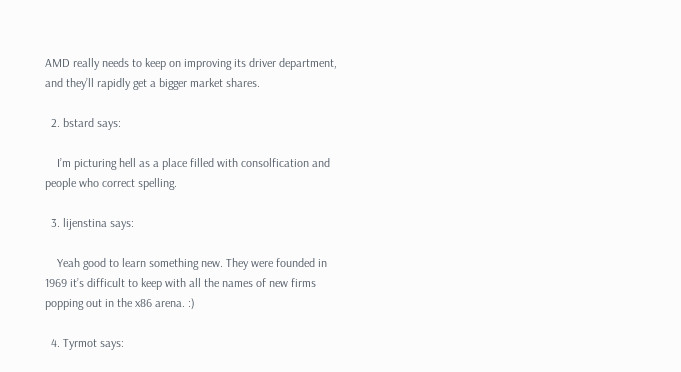AMD really needs to keep on improving its driver department, and they’ll rapidly get a bigger market shares.

  2. bstard says:

    I’m picturing hell as a place filled with consolfication and people who correct spelling.

  3. lijenstina says:

    Yeah good to learn something new. They were founded in 1969 it’s difficult to keep with all the names of new firms popping out in the x86 arena. :)

  4. Tyrmot says: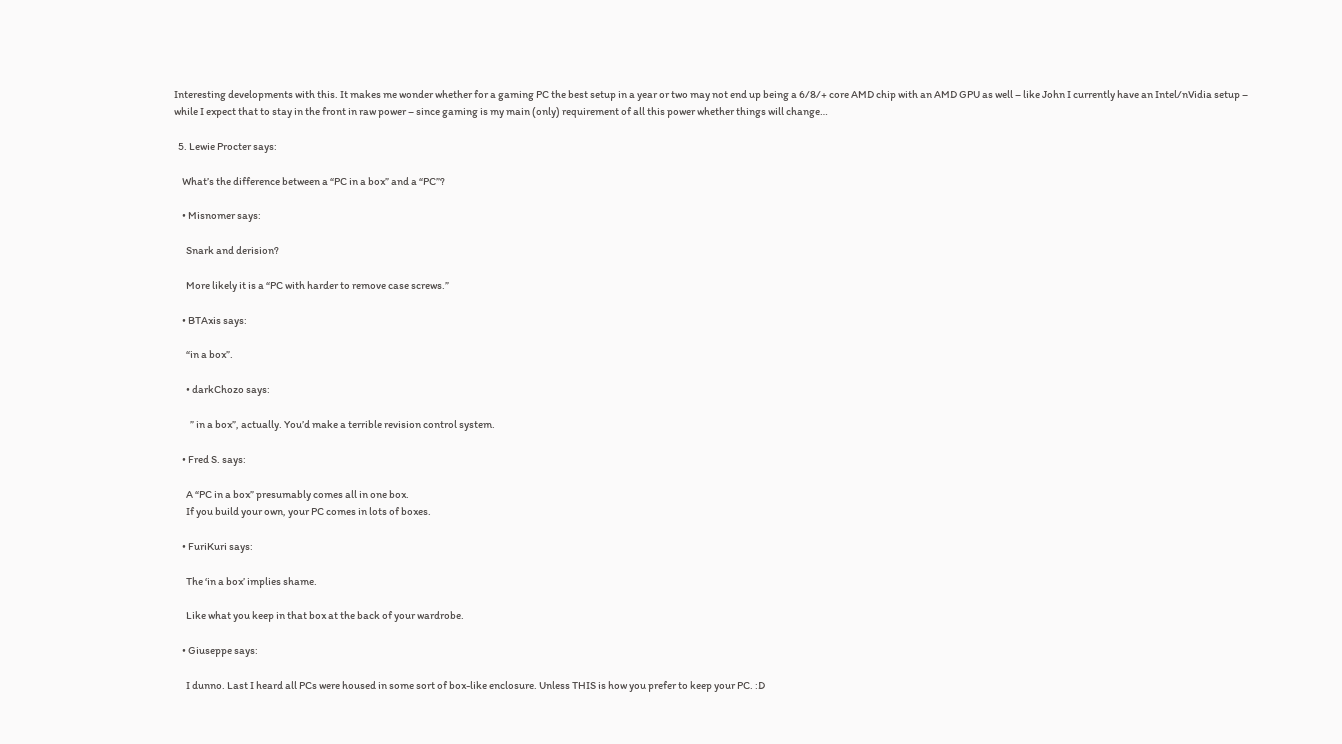Interesting developments with this. It makes me wonder whether for a gaming PC the best setup in a year or two may not end up being a 6/8/+ core AMD chip with an AMD GPU as well – like John I currently have an Intel/nVidia setup – while I expect that to stay in the front in raw power – since gaming is my main (only) requirement of all this power whether things will change…

  5. Lewie Procter says:

    What’s the difference between a “PC in a box” and a “PC”?

    • Misnomer says:

      Snark and derision?

      More likely it is a “PC with harder to remove case screws.”

    • BTAxis says:

      “in a box”.

      • darkChozo says:

        ” in a box”, actually. You’d make a terrible revision control system.

    • Fred S. says:

      A “PC in a box” presumably comes all in one box.
      If you build your own, your PC comes in lots of boxes.

    • FuriKuri says:

      The ‘in a box’ implies shame.

      Like what you keep in that box at the back of your wardrobe.

    • Giuseppe says:

      I dunno. Last I heard all PCs were housed in some sort of box-like enclosure. Unless THIS is how you prefer to keep your PC. :D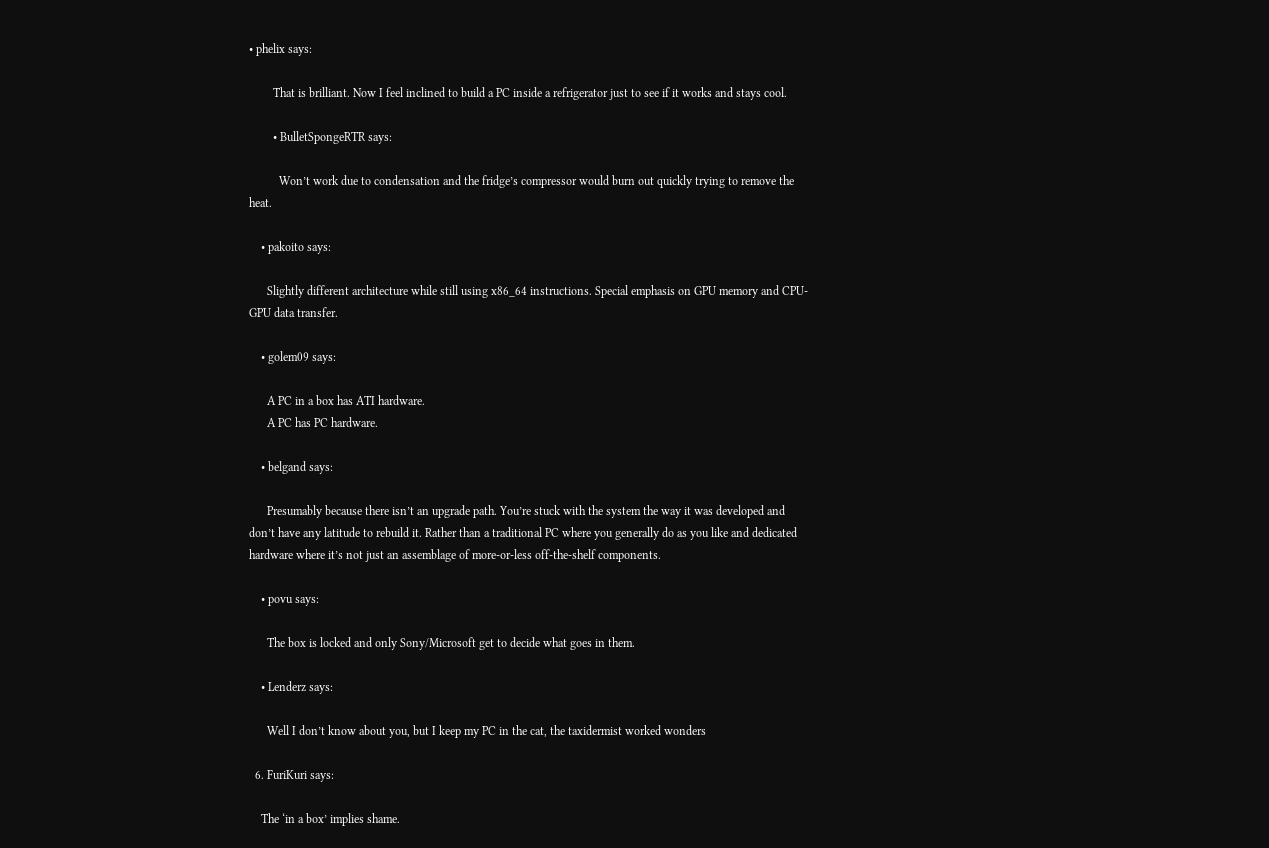• phelix says:

        That is brilliant. Now I feel inclined to build a PC inside a refrigerator just to see if it works and stays cool.

        • BulletSpongeRTR says:

          Won’t work due to condensation and the fridge’s compressor would burn out quickly trying to remove the heat.

    • pakoito says:

      Slightly different architecture while still using x86_64 instructions. Special emphasis on GPU memory and CPU-GPU data transfer.

    • golem09 says:

      A PC in a box has ATI hardware.
      A PC has PC hardware.

    • belgand says:

      Presumably because there isn’t an upgrade path. You’re stuck with the system the way it was developed and don’t have any latitude to rebuild it. Rather than a traditional PC where you generally do as you like and dedicated hardware where it’s not just an assemblage of more-or-less off-the-shelf components.

    • povu says:

      The box is locked and only Sony/Microsoft get to decide what goes in them.

    • Lenderz says:

      Well I don’t know about you, but I keep my PC in the cat, the taxidermist worked wonders

  6. FuriKuri says:

    The ‘in a box’ implies shame.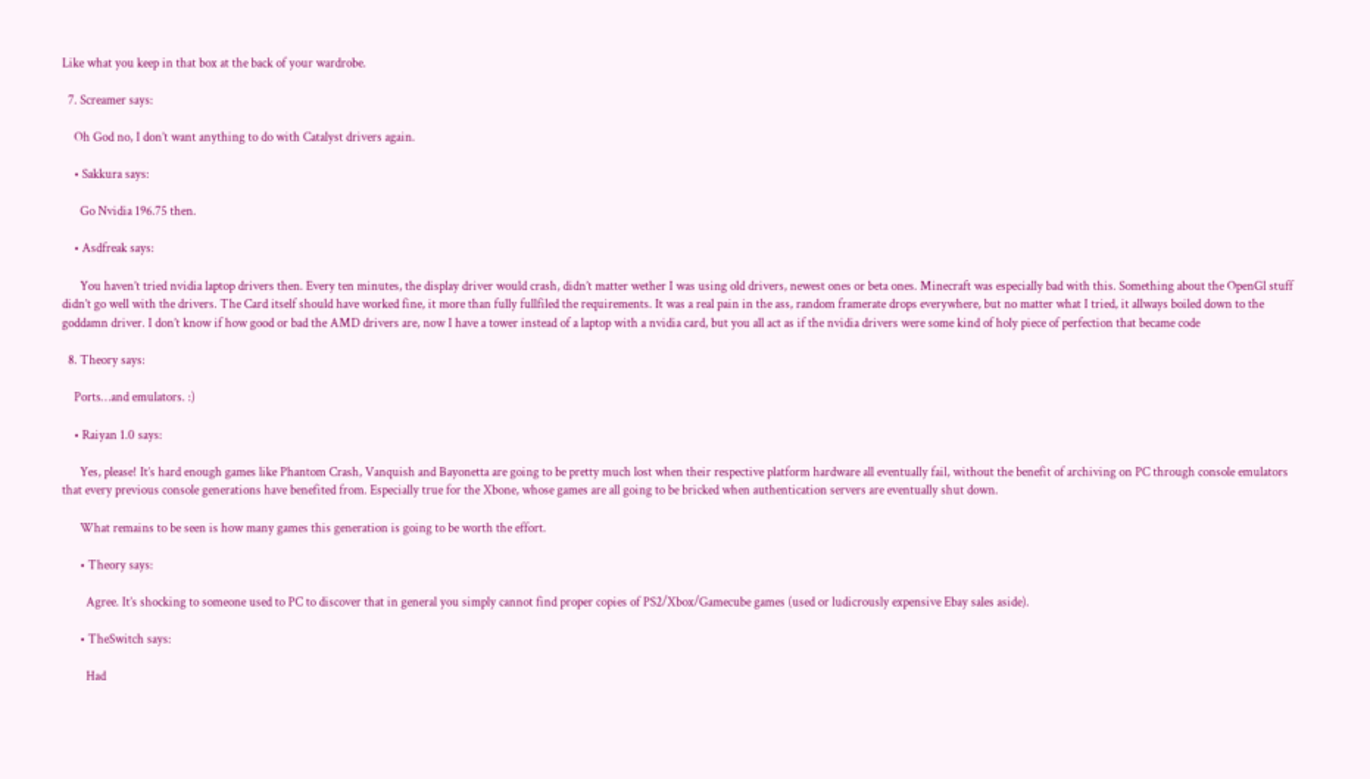Like what you keep in that box at the back of your wardrobe.

  7. Screamer says:

    Oh God no, I don’t want anything to do with Catalyst drivers again.

    • Sakkura says:

      Go Nvidia 196.75 then.

    • Asdfreak says:

      You haven’t tried nvidia laptop drivers then. Every ten minutes, the display driver would crash, didn’t matter wether I was using old drivers, newest ones or beta ones. Minecraft was especially bad with this. Something about the OpenGl stuff didn’t go well with the drivers. The Card itself should have worked fine, it more than fully fullfiled the requirements. It was a real pain in the ass, random framerate drops everywhere, but no matter what I tried, it allways boiled down to the goddamn driver. I don’t know if how good or bad the AMD drivers are, now I have a tower instead of a laptop with a nvidia card, but you all act as if the nvidia drivers were some kind of holy piece of perfection that became code

  8. Theory says:

    Ports…and emulators. :)

    • Raiyan 1.0 says:

      Yes, please! It’s hard enough games like Phantom Crash, Vanquish and Bayonetta are going to be pretty much lost when their respective platform hardware all eventually fail, without the benefit of archiving on PC through console emulators that every previous console generations have benefited from. Especially true for the Xbone, whose games are all going to be bricked when authentication servers are eventually shut down.

      What remains to be seen is how many games this generation is going to be worth the effort.

      • Theory says:

        Agree. It’s shocking to someone used to PC to discover that in general you simply cannot find proper copies of PS2/Xbox/Gamecube games (used or ludicrously expensive Ebay sales aside).

      • TheSwitch says:

        Had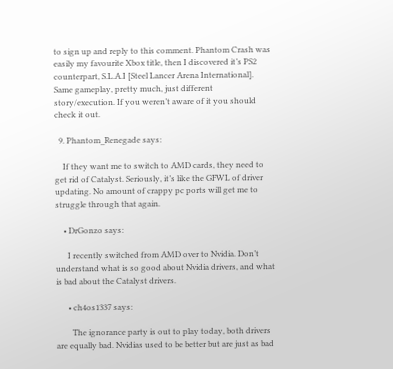to sign up and reply to this comment. Phantom Crash was easily my favourite Xbox title, then I discovered it’s PS2 counterpart, S.L.A.I [Steel Lancer Arena International]. Same gameplay, pretty much, just different story/execution. If you weren’t aware of it you should check it out.

  9. Phantom_Renegade says:

    If they want me to switch to AMD cards, they need to get rid of Catalyst. Seriously, it’s like the GFWL of driver updating. No amount of crappy pc ports will get me to struggle through that again.

    • DrGonzo says:

      I recently switched from AMD over to Nvidia. Don’t understand what is so good about Nvidia drivers, and what is bad about the Catalyst drivers.

      • ch4os1337 says:

        The ignorance party is out to play today, both drivers are equally bad. Nvidias used to be better but are just as bad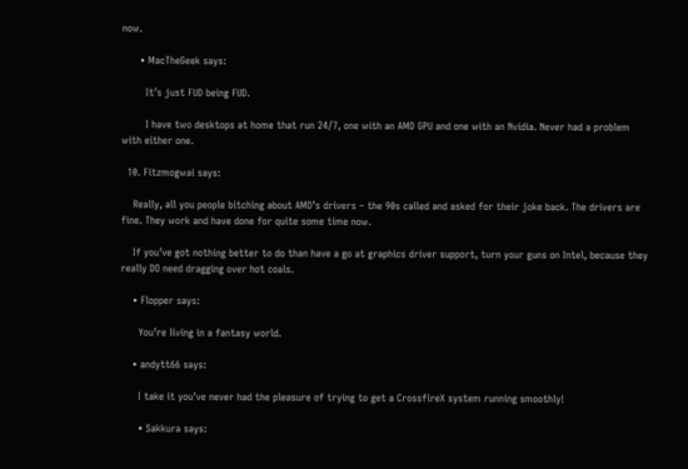now.

      • MacTheGeek says:

        It’s just FUD being FUD.

        I have two desktops at home that run 24/7, one with an AMD GPU and one with an Nvidia. Never had a problem with either one.

  10. Fitzmogwai says:

    Really, all you people bitching about AMD’s drivers – the 90s called and asked for their joke back. The drivers are fine. They work and have done for quite some time now.

    If you’ve got nothing better to do than have a go at graphics driver support, turn your guns on Intel, because they really DO need dragging over hot coals.

    • Flopper says:

      You’re living in a fantasy world.

    • andytt66 says:

      I take it you’ve never had the pleasure of trying to get a CrossfireX system running smoothly!

      • Sakkura says: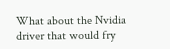What about the Nvidia driver that would fry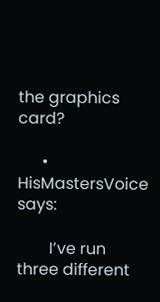the graphics card?

      • HisMastersVoice says:

        I’ve run three different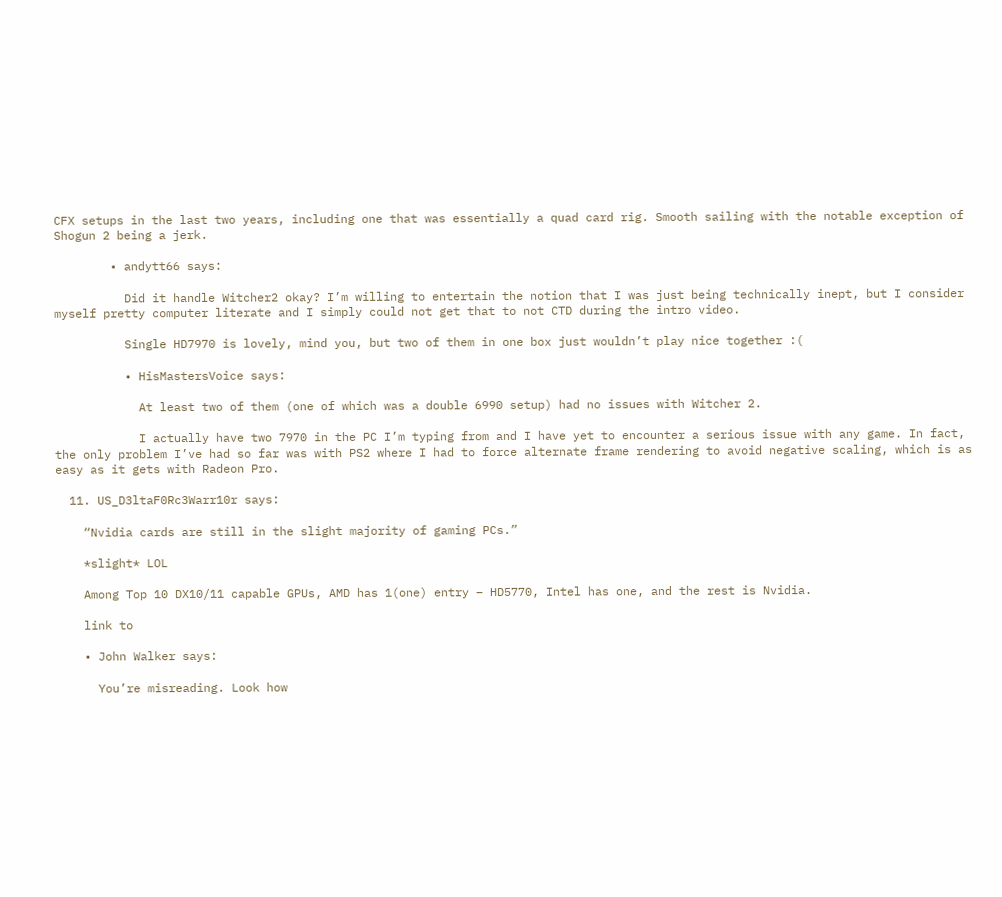CFX setups in the last two years, including one that was essentially a quad card rig. Smooth sailing with the notable exception of Shogun 2 being a jerk.

        • andytt66 says:

          Did it handle Witcher2 okay? I’m willing to entertain the notion that I was just being technically inept, but I consider myself pretty computer literate and I simply could not get that to not CTD during the intro video.

          Single HD7970 is lovely, mind you, but two of them in one box just wouldn’t play nice together :(

          • HisMastersVoice says:

            At least two of them (one of which was a double 6990 setup) had no issues with Witcher 2.

            I actually have two 7970 in the PC I’m typing from and I have yet to encounter a serious issue with any game. In fact, the only problem I’ve had so far was with PS2 where I had to force alternate frame rendering to avoid negative scaling, which is as easy as it gets with Radeon Pro.

  11. US_D3ltaF0Rc3Warr10r says:

    “Nvidia cards are still in the slight majority of gaming PCs.”

    *slight* LOL

    Among Top 10 DX10/11 capable GPUs, AMD has 1(one) entry – HD5770, Intel has one, and the rest is Nvidia.

    link to

    • John Walker says:

      You’re misreading. Look how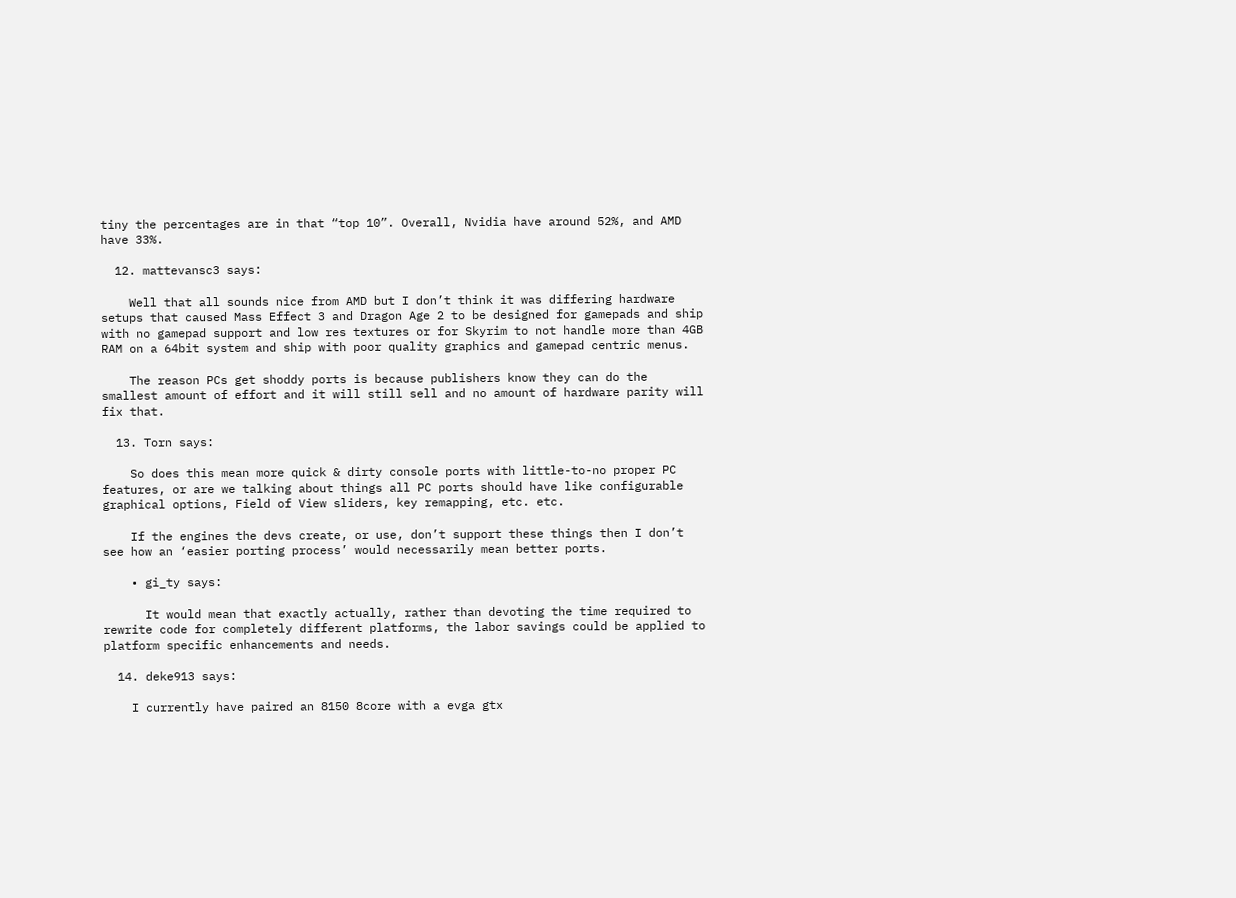tiny the percentages are in that “top 10”. Overall, Nvidia have around 52%, and AMD have 33%.

  12. mattevansc3 says:

    Well that all sounds nice from AMD but I don’t think it was differing hardware setups that caused Mass Effect 3 and Dragon Age 2 to be designed for gamepads and ship with no gamepad support and low res textures or for Skyrim to not handle more than 4GB RAM on a 64bit system and ship with poor quality graphics and gamepad centric menus.

    The reason PCs get shoddy ports is because publishers know they can do the smallest amount of effort and it will still sell and no amount of hardware parity will fix that.

  13. Torn says:

    So does this mean more quick & dirty console ports with little-to-no proper PC features, or are we talking about things all PC ports should have like configurable graphical options, Field of View sliders, key remapping, etc. etc.

    If the engines the devs create, or use, don’t support these things then I don’t see how an ‘easier porting process’ would necessarily mean better ports.

    • gi_ty says:

      It would mean that exactly actually, rather than devoting the time required to rewrite code for completely different platforms, the labor savings could be applied to platform specific enhancements and needs.

  14. deke913 says:

    I currently have paired an 8150 8core with a evga gtx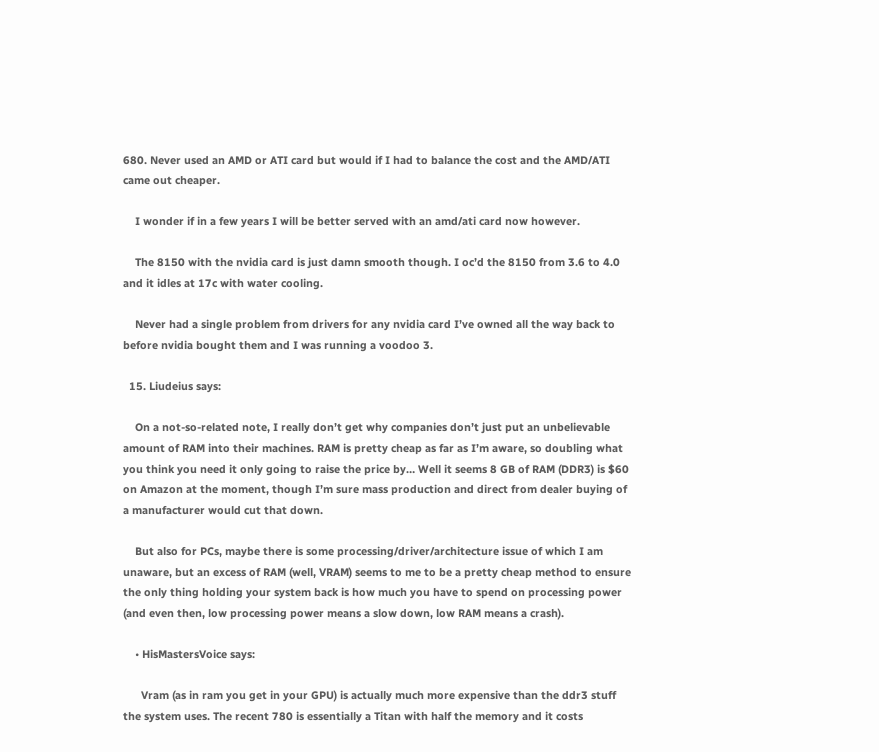680. Never used an AMD or ATI card but would if I had to balance the cost and the AMD/ATI came out cheaper.

    I wonder if in a few years I will be better served with an amd/ati card now however.

    The 8150 with the nvidia card is just damn smooth though. I oc’d the 8150 from 3.6 to 4.0 and it idles at 17c with water cooling.

    Never had a single problem from drivers for any nvidia card I’ve owned all the way back to before nvidia bought them and I was running a voodoo 3.

  15. Liudeius says:

    On a not-so-related note, I really don’t get why companies don’t just put an unbelievable amount of RAM into their machines. RAM is pretty cheap as far as I’m aware, so doubling what you think you need it only going to raise the price by… Well it seems 8 GB of RAM (DDR3) is $60 on Amazon at the moment, though I’m sure mass production and direct from dealer buying of a manufacturer would cut that down.

    But also for PCs, maybe there is some processing/driver/architecture issue of which I am unaware, but an excess of RAM (well, VRAM) seems to me to be a pretty cheap method to ensure the only thing holding your system back is how much you have to spend on processing power (and even then, low processing power means a slow down, low RAM means a crash).

    • HisMastersVoice says:

      Vram (as in ram you get in your GPU) is actually much more expensive than the ddr3 stuff the system uses. The recent 780 is essentially a Titan with half the memory and it costs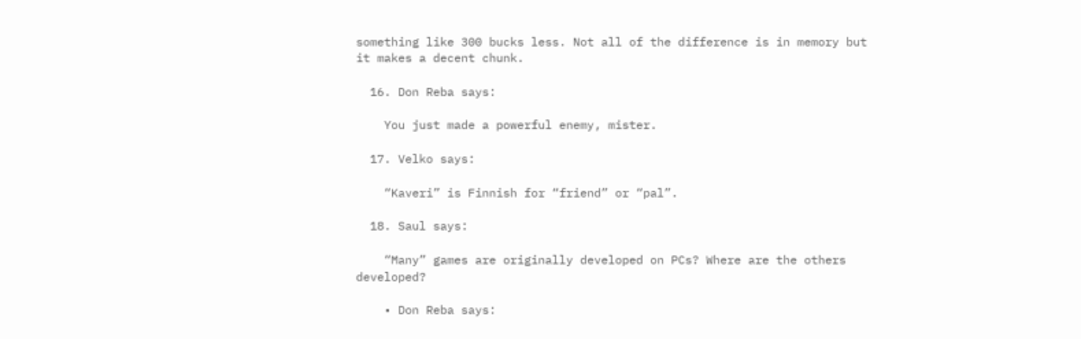something like 300 bucks less. Not all of the difference is in memory but it makes a decent chunk.

  16. Don Reba says:

    You just made a powerful enemy, mister.

  17. Velko says:

    “Kaveri” is Finnish for “friend” or “pal”.

  18. Saul says:

    “Many” games are originally developed on PCs? Where are the others developed?

    • Don Reba says: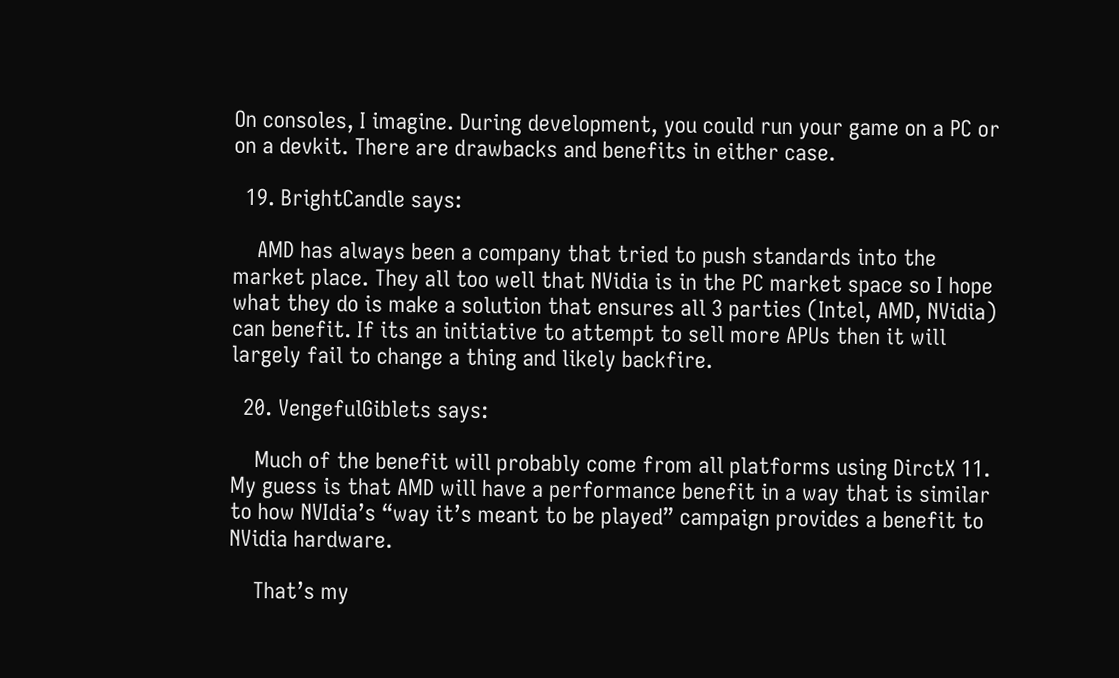On consoles, I imagine. During development, you could run your game on a PC or on a devkit. There are drawbacks and benefits in either case.

  19. BrightCandle says:

    AMD has always been a company that tried to push standards into the market place. They all too well that NVidia is in the PC market space so I hope what they do is make a solution that ensures all 3 parties (Intel, AMD, NVidia) can benefit. If its an initiative to attempt to sell more APUs then it will largely fail to change a thing and likely backfire.

  20. VengefulGiblets says:

    Much of the benefit will probably come from all platforms using DirctX 11. My guess is that AMD will have a performance benefit in a way that is similar to how NVIdia’s “way it’s meant to be played” campaign provides a benefit to NVidia hardware.

    That’s my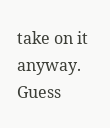take on it anyway. Guess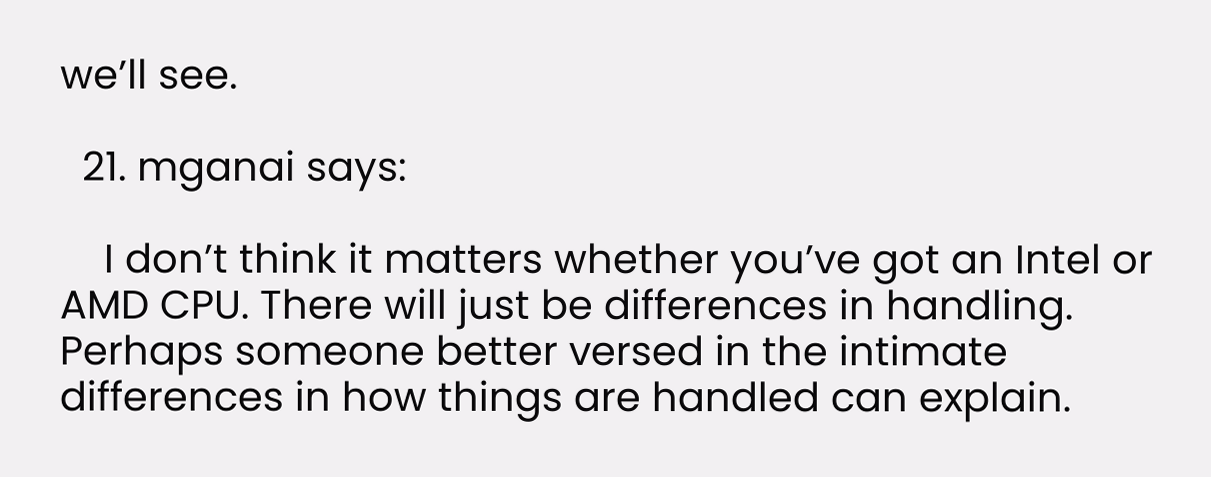we’ll see.

  21. mganai says:

    I don’t think it matters whether you’ve got an Intel or AMD CPU. There will just be differences in handling. Perhaps someone better versed in the intimate differences in how things are handled can explain.